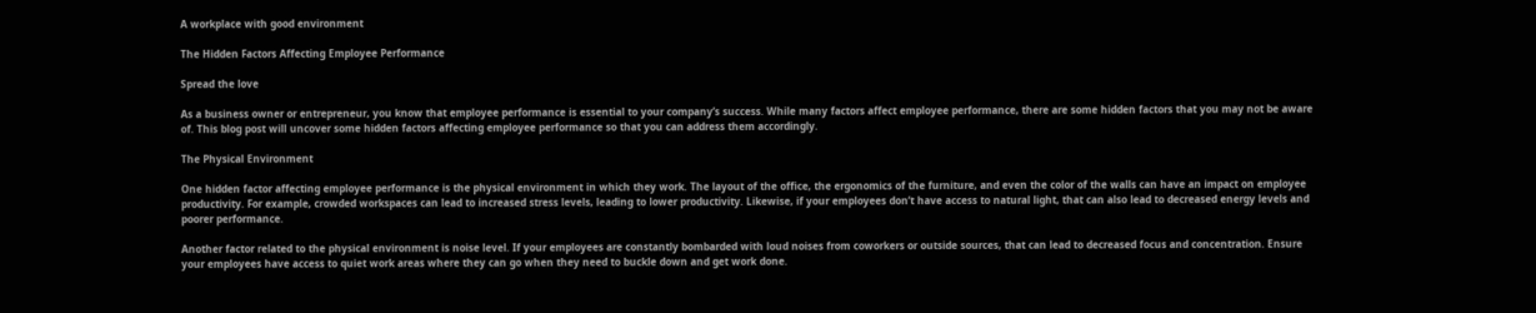A workplace with good environment

The Hidden Factors Affecting Employee Performance

Spread the love

As a business owner or entrepreneur, you know that employee performance is essential to your company’s success. While many factors affect employee performance, there are some hidden factors that you may not be aware of. This blog post will uncover some hidden factors affecting employee performance so that you can address them accordingly.

The Physical Environment

One hidden factor affecting employee performance is the physical environment in which they work. The layout of the office, the ergonomics of the furniture, and even the color of the walls can have an impact on employee productivity. For example, crowded workspaces can lead to increased stress levels, leading to lower productivity. Likewise, if your employees don’t have access to natural light, that can also lead to decreased energy levels and poorer performance.

Another factor related to the physical environment is noise level. If your employees are constantly bombarded with loud noises from coworkers or outside sources, that can lead to decreased focus and concentration. Ensure your employees have access to quiet work areas where they can go when they need to buckle down and get work done.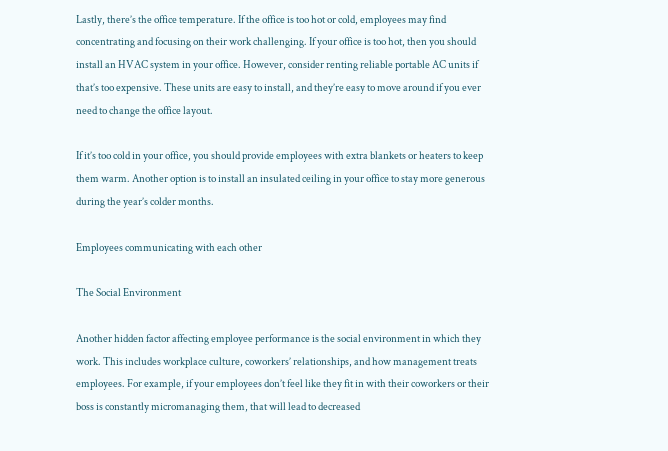Lastly, there’s the office temperature. If the office is too hot or cold, employees may find concentrating and focusing on their work challenging. If your office is too hot, then you should install an HVAC system in your office. However, consider renting reliable portable AC units if that’s too expensive. These units are easy to install, and they’re easy to move around if you ever need to change the office layout.

If it’s too cold in your office, you should provide employees with extra blankets or heaters to keep them warm. Another option is to install an insulated ceiling in your office to stay more generous during the year’s colder months.

Employees communicating with each other

The Social Environment

Another hidden factor affecting employee performance is the social environment in which they work. This includes workplace culture, coworkers’ relationships, and how management treats employees. For example, if your employees don’t feel like they fit in with their coworkers or their boss is constantly micromanaging them, that will lead to decreased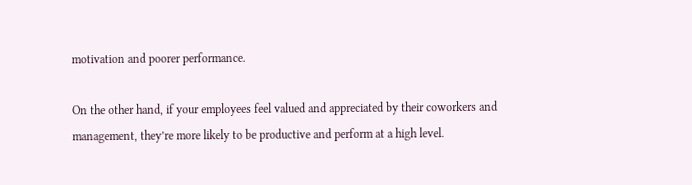motivation and poorer performance.

On the other hand, if your employees feel valued and appreciated by their coworkers and management, they’re more likely to be productive and perform at a high level.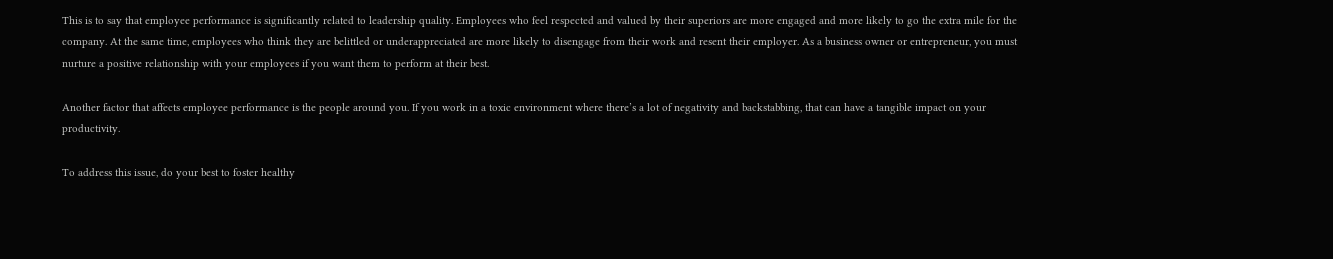This is to say that employee performance is significantly related to leadership quality. Employees who feel respected and valued by their superiors are more engaged and more likely to go the extra mile for the company. At the same time, employees who think they are belittled or underappreciated are more likely to disengage from their work and resent their employer. As a business owner or entrepreneur, you must nurture a positive relationship with your employees if you want them to perform at their best.

Another factor that affects employee performance is the people around you. If you work in a toxic environment where there’s a lot of negativity and backstabbing, that can have a tangible impact on your productivity.

To address this issue, do your best to foster healthy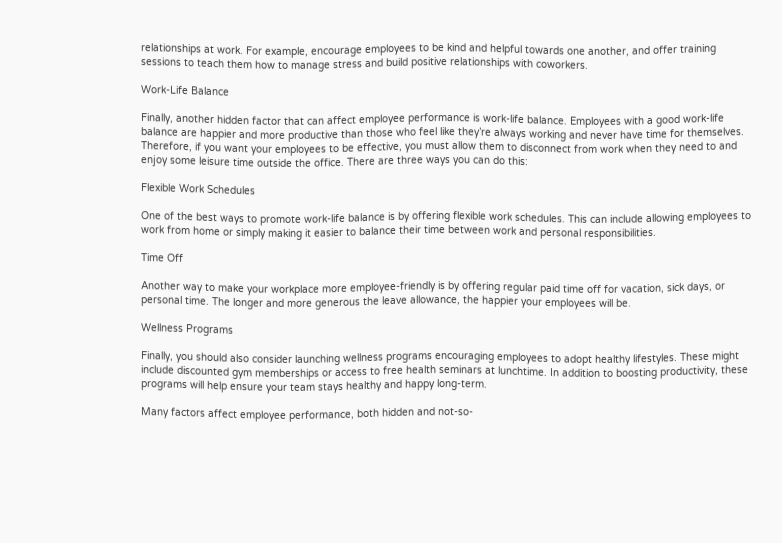relationships at work. For example, encourage employees to be kind and helpful towards one another, and offer training sessions to teach them how to manage stress and build positive relationships with coworkers.

Work-Life Balance

Finally, another hidden factor that can affect employee performance is work-life balance. Employees with a good work-life balance are happier and more productive than those who feel like they’re always working and never have time for themselves. Therefore, if you want your employees to be effective, you must allow them to disconnect from work when they need to and enjoy some leisure time outside the office. There are three ways you can do this:

Flexible Work Schedules

One of the best ways to promote work-life balance is by offering flexible work schedules. This can include allowing employees to work from home or simply making it easier to balance their time between work and personal responsibilities.

Time Off

Another way to make your workplace more employee-friendly is by offering regular paid time off for vacation, sick days, or personal time. The longer and more generous the leave allowance, the happier your employees will be.

Wellness Programs

Finally, you should also consider launching wellness programs encouraging employees to adopt healthy lifestyles. These might include discounted gym memberships or access to free health seminars at lunchtime. In addition to boosting productivity, these programs will help ensure your team stays healthy and happy long-term.

Many factors affect employee performance, both hidden and not-so-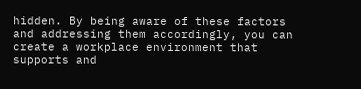hidden. By being aware of these factors and addressing them accordingly, you can create a workplace environment that supports and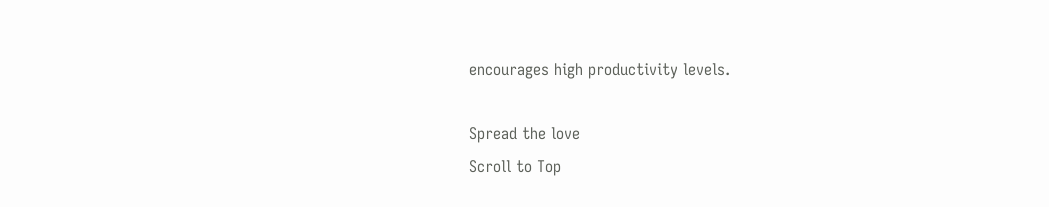encourages high productivity levels.

Spread the love
Scroll to Top